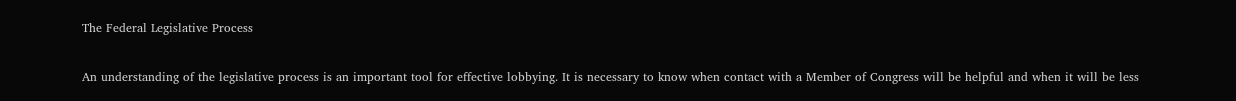The Federal Legislative Process

An understanding of the legislative process is an important tool for effective lobbying. It is necessary to know when contact with a Member of Congress will be helpful and when it will be less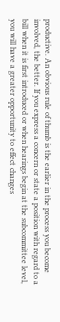productive. An obvious rule of thumb is the earlier in the process you become involved, the better. If you express a concern or state a position with regard to a bill when it is first introduced or when hearings begin at the subcommittee level, you will have a greater opportunity to effect changes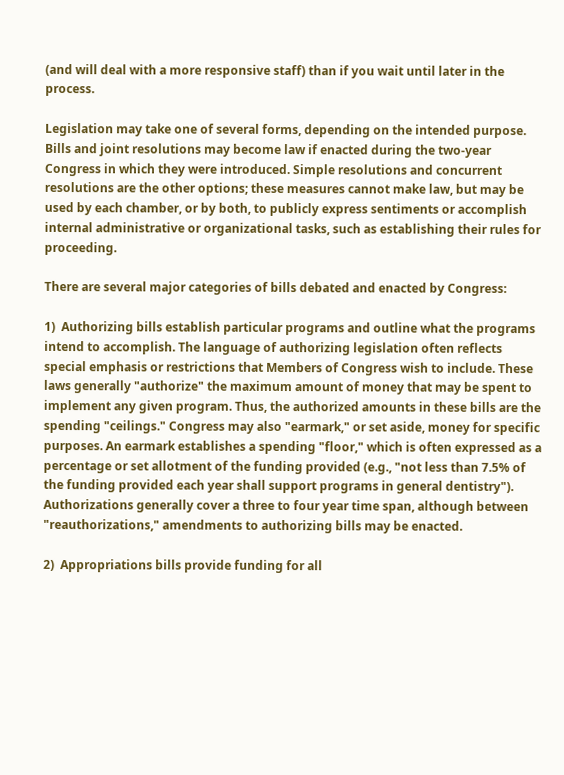(and will deal with a more responsive staff) than if you wait until later in the process.

Legislation may take one of several forms, depending on the intended purpose. Bills and joint resolutions may become law if enacted during the two-year Congress in which they were introduced. Simple resolutions and concurrent resolutions are the other options; these measures cannot make law, but may be used by each chamber, or by both, to publicly express sentiments or accomplish internal administrative or organizational tasks, such as establishing their rules for proceeding.

There are several major categories of bills debated and enacted by Congress:

1)  Authorizing bills establish particular programs and outline what the programs intend to accomplish. The language of authorizing legislation often reflects special emphasis or restrictions that Members of Congress wish to include. These laws generally "authorize" the maximum amount of money that may be spent to implement any given program. Thus, the authorized amounts in these bills are the spending "ceilings." Congress may also "earmark," or set aside, money for specific purposes. An earmark establishes a spending "floor," which is often expressed as a percentage or set allotment of the funding provided (e.g., "not less than 7.5% of the funding provided each year shall support programs in general dentistry"). Authorizations generally cover a three to four year time span, although between "reauthorizations," amendments to authorizing bills may be enacted.

2)  Appropriations bills provide funding for all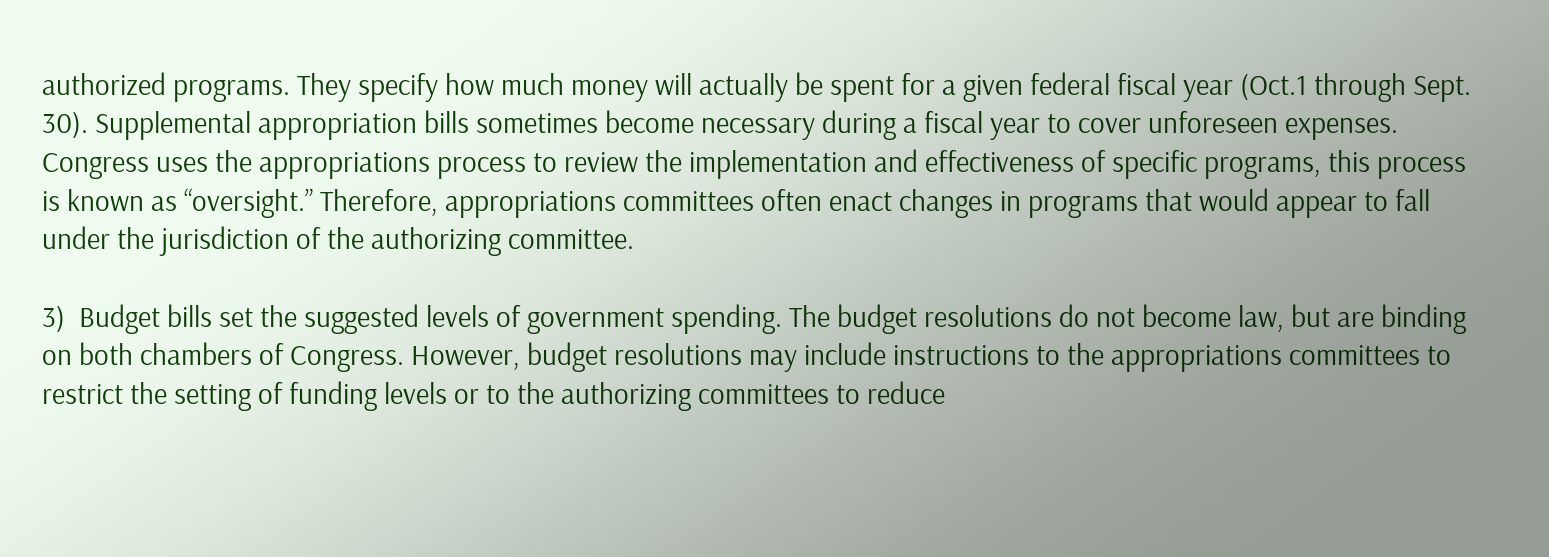authorized programs. They specify how much money will actually be spent for a given federal fiscal year (Oct.1 through Sept. 30). Supplemental appropriation bills sometimes become necessary during a fiscal year to cover unforeseen expenses. Congress uses the appropriations process to review the implementation and effectiveness of specific programs, this process is known as “oversight.” Therefore, appropriations committees often enact changes in programs that would appear to fall under the jurisdiction of the authorizing committee.

3)  Budget bills set the suggested levels of government spending. The budget resolutions do not become law, but are binding on both chambers of Congress. However, budget resolutions may include instructions to the appropriations committees to restrict the setting of funding levels or to the authorizing committees to reduce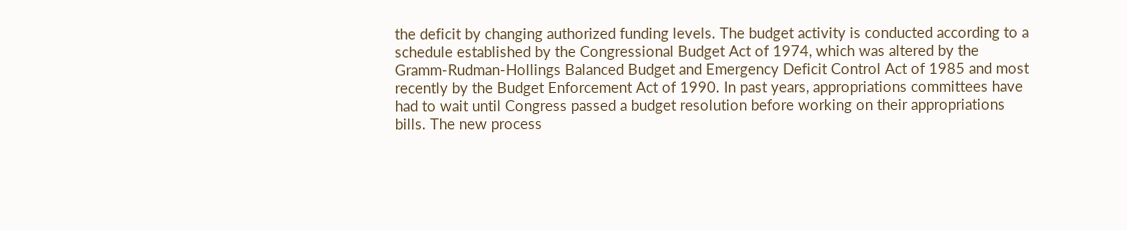the deficit by changing authorized funding levels. The budget activity is conducted according to a schedule established by the Congressional Budget Act of 1974, which was altered by the Gramm-Rudman-Hollings Balanced Budget and Emergency Deficit Control Act of 1985 and most recently by the Budget Enforcement Act of 1990. In past years, appropriations committees have had to wait until Congress passed a budget resolution before working on their appropriations bills. The new process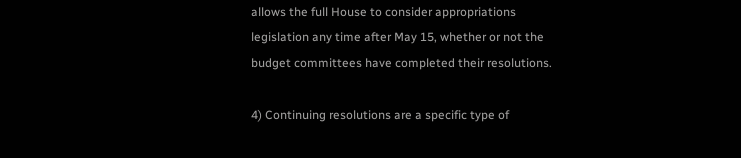allows the full House to consider appropriations legislation any time after May 15, whether or not the budget committees have completed their resolutions.

4) Continuing resolutions are a specific type of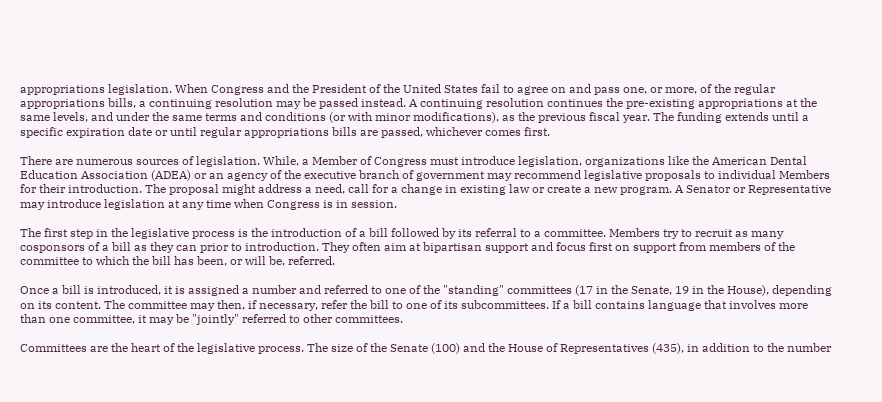appropriations legislation. When Congress and the President of the United States fail to agree on and pass one, or more, of the regular appropriations bills, a continuing resolution may be passed instead. A continuing resolution continues the pre-existing appropriations at the same levels, and under the same terms and conditions (or with minor modifications), as the previous fiscal year. The funding extends until a specific expiration date or until regular appropriations bills are passed, whichever comes first.

There are numerous sources of legislation. While, a Member of Congress must introduce legislation, organizations like the American Dental Education Association (ADEA) or an agency of the executive branch of government may recommend legislative proposals to individual Members for their introduction. The proposal might address a need, call for a change in existing law or create a new program. A Senator or Representative may introduce legislation at any time when Congress is in session.

The first step in the legislative process is the introduction of a bill followed by its referral to a committee. Members try to recruit as many cosponsors of a bill as they can prior to introduction. They often aim at bipartisan support and focus first on support from members of the committee to which the bill has been, or will be, referred.

Once a bill is introduced, it is assigned a number and referred to one of the "standing" committees (17 in the Senate, 19 in the House), depending on its content. The committee may then, if necessary, refer the bill to one of its subcommittees. If a bill contains language that involves more than one committee, it may be "jointly" referred to other committees.

Committees are the heart of the legislative process. The size of the Senate (100) and the House of Representatives (435), in addition to the number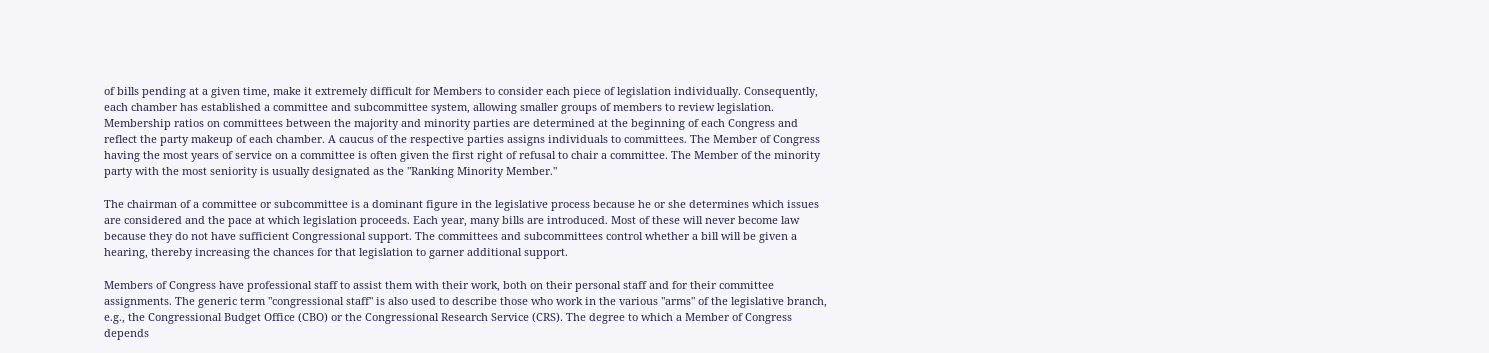of bills pending at a given time, make it extremely difficult for Members to consider each piece of legislation individually. Consequently, each chamber has established a committee and subcommittee system, allowing smaller groups of members to review legislation. Membership ratios on committees between the majority and minority parties are determined at the beginning of each Congress and reflect the party makeup of each chamber. A caucus of the respective parties assigns individuals to committees. The Member of Congress having the most years of service on a committee is often given the first right of refusal to chair a committee. The Member of the minority party with the most seniority is usually designated as the "Ranking Minority Member."

The chairman of a committee or subcommittee is a dominant figure in the legislative process because he or she determines which issues are considered and the pace at which legislation proceeds. Each year, many bills are introduced. Most of these will never become law because they do not have sufficient Congressional support. The committees and subcommittees control whether a bill will be given a hearing, thereby increasing the chances for that legislation to garner additional support.

Members of Congress have professional staff to assist them with their work, both on their personal staff and for their committee assignments. The generic term "congressional staff" is also used to describe those who work in the various "arms" of the legislative branch, e.g., the Congressional Budget Office (CBO) or the Congressional Research Service (CRS). The degree to which a Member of Congress depends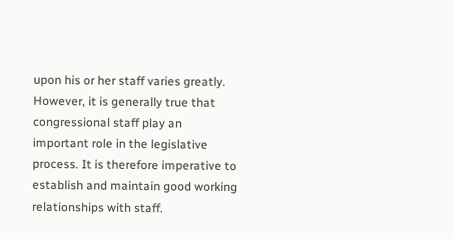upon his or her staff varies greatly. However, it is generally true that congressional staff play an important role in the legislative process. It is therefore imperative to establish and maintain good working relationships with staff.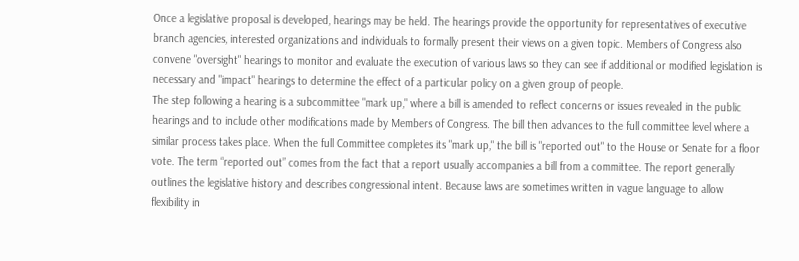Once a legislative proposal is developed, hearings may be held. The hearings provide the opportunity for representatives of executive branch agencies, interested organizations and individuals to formally present their views on a given topic. Members of Congress also convene "oversight" hearings to monitor and evaluate the execution of various laws so they can see if additional or modified legislation is necessary and "impact" hearings to determine the effect of a particular policy on a given group of people.
The step following a hearing is a subcommittee "mark up," where a bill is amended to reflect concerns or issues revealed in the public hearings and to include other modifications made by Members of Congress. The bill then advances to the full committee level where a similar process takes place. When the full Committee completes its "mark up," the bill is "reported out" to the House or Senate for a floor vote. The term “reported out” comes from the fact that a report usually accompanies a bill from a committee. The report generally outlines the legislative history and describes congressional intent. Because laws are sometimes written in vague language to allow flexibility in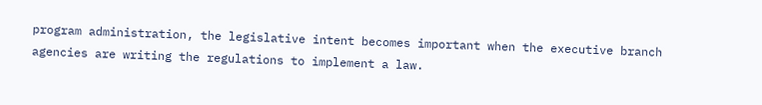program administration, the legislative intent becomes important when the executive branch agencies are writing the regulations to implement a law.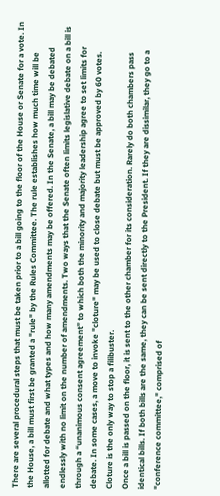There are several procedural steps that must be taken prior to a bill going to the floor of the House or Senate for a vote. In the House, a bill must first be granted a "rule" by the Rules Committee. The rule establishes how much time will be allotted for debate and what types and how many amendments may be offered. In the Senate, a bill may be debated endlessly with no limit on the number of amendments. Two ways that the Senate often limits legislative debate on a bill is through a “unanimous consent agreement” to which both the minority and majority leadership agree to set limits for debate. In some cases, a move to invoke "cloture" may be used to close debate but must be approved by 60 votes. Cloture is the only way to stop a filibuster.
Once a bill is passed on the floor, it is sent to the other chamber for its consideration. Rarely do both chambers pass identical bills. If both bills are the same, they can be sent directly to the President. If they are dissimilar, they go to a "conference committee," comprised of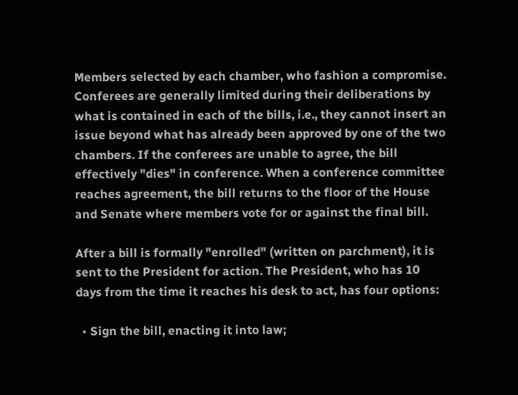Members selected by each chamber, who fashion a compromise. Conferees are generally limited during their deliberations by what is contained in each of the bills, i.e., they cannot insert an issue beyond what has already been approved by one of the two chambers. If the conferees are unable to agree, the bill effectively "dies" in conference. When a conference committee reaches agreement, the bill returns to the floor of the House and Senate where members vote for or against the final bill.

After a bill is formally "enrolled" (written on parchment), it is sent to the President for action. The President, who has 10 days from the time it reaches his desk to act, has four options:

  • Sign the bill, enacting it into law;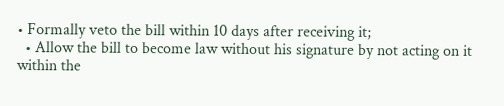• Formally veto the bill within 10 days after receiving it;
  • Allow the bill to become law without his signature by not acting on it within the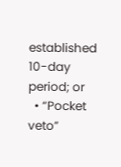established 10-day period; or
  • “Pocket veto”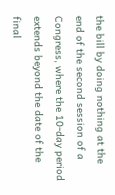the bill by doing nothing at the end of the second session of a Congress, where the 10-day period extends beyond the date of the final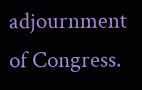adjournment of Congress.